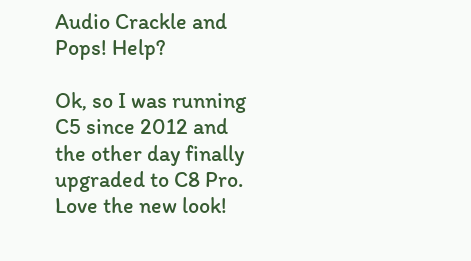Audio Crackle and Pops! Help?

Ok, so I was running C5 since 2012 and the other day finally upgraded to C8 Pro. Love the new look!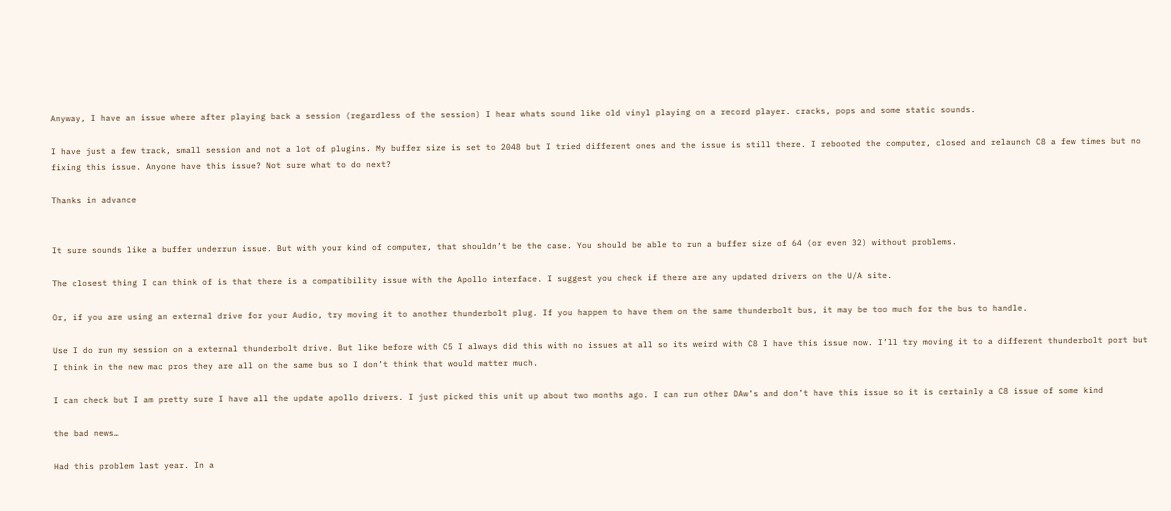Anyway, I have an issue where after playing back a session (regardless of the session) I hear whats sound like old vinyl playing on a record player. cracks, pops and some static sounds.

I have just a few track, small session and not a lot of plugins. My buffer size is set to 2048 but I tried different ones and the issue is still there. I rebooted the computer, closed and relaunch C8 a few times but no fixing this issue. Anyone have this issue? Not sure what to do next?

Thanks in advance


It sure sounds like a buffer underrun issue. But with your kind of computer, that shouldn’t be the case. You should be able to run a buffer size of 64 (or even 32) without problems.

The closest thing I can think of is that there is a compatibility issue with the Apollo interface. I suggest you check if there are any updated drivers on the U/A site.

Or, if you are using an external drive for your Audio, try moving it to another thunderbolt plug. If you happen to have them on the same thunderbolt bus, it may be too much for the bus to handle.

Use I do run my session on a external thunderbolt drive. But like before with C5 I always did this with no issues at all so its weird with C8 I have this issue now. I’ll try moving it to a different thunderbolt port but I think in the new mac pros they are all on the same bus so I don’t think that would matter much.

I can check but I am pretty sure I have all the update apollo drivers. I just picked this unit up about two months ago. I can run other DAw’s and don’t have this issue so it is certainly a C8 issue of some kind

the bad news…

Had this problem last year. In a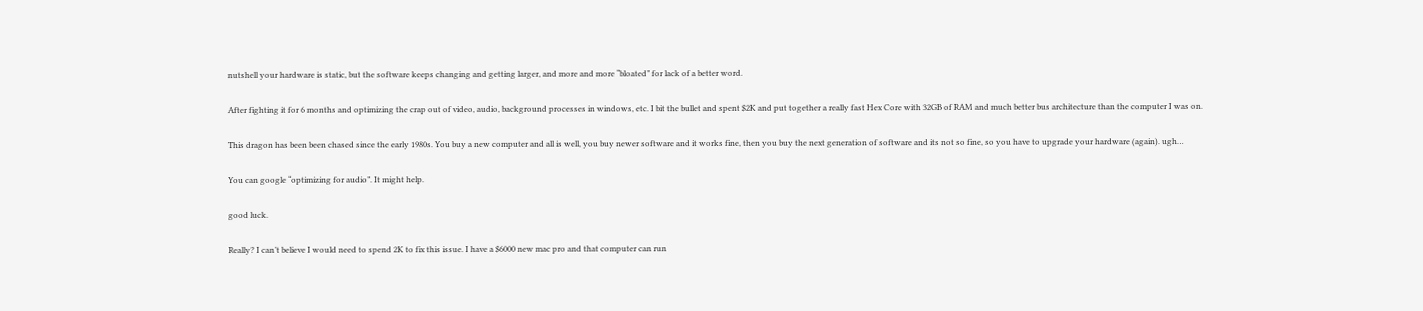nutshell your hardware is static, but the software keeps changing and getting larger, and more and more “bloated” for lack of a better word.

After fighting it for 6 months and optimizing the crap out of video, audio, background processes in windows, etc. I bit the bullet and spent $2K and put together a really fast Hex Core with 32GB of RAM and much better bus architecture than the computer I was on.

This dragon has been been chased since the early 1980s. You buy a new computer and all is well, you buy newer software and it works fine, then you buy the next generation of software and its not so fine, so you have to upgrade your hardware (again). ugh…

You can google “optimizing for audio”. It might help.

good luck.

Really? I can’t believe I would need to spend 2K to fix this issue. I have a $6000 new mac pro and that computer can run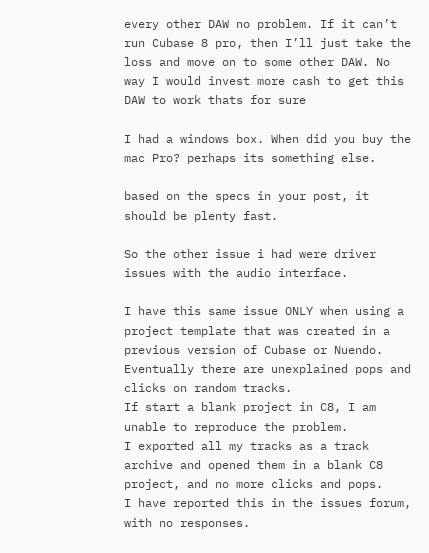every other DAW no problem. If it can’t run Cubase 8 pro, then I’ll just take the loss and move on to some other DAW. No way I would invest more cash to get this DAW to work thats for sure

I had a windows box. When did you buy the mac Pro? perhaps its something else.

based on the specs in your post, it should be plenty fast.

So the other issue i had were driver issues with the audio interface.

I have this same issue ONLY when using a project template that was created in a previous version of Cubase or Nuendo. Eventually there are unexplained pops and clicks on random tracks.
If start a blank project in C8, I am unable to reproduce the problem.
I exported all my tracks as a track archive and opened them in a blank C8 project, and no more clicks and pops.
I have reported this in the issues forum, with no responses.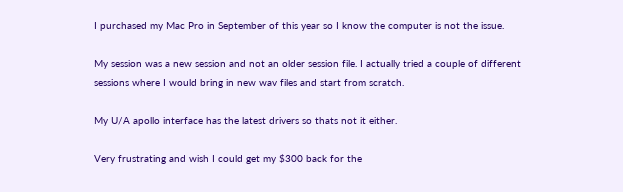I purchased my Mac Pro in September of this year so I know the computer is not the issue.

My session was a new session and not an older session file. I actually tried a couple of different sessions where I would bring in new wav files and start from scratch.

My U/A apollo interface has the latest drivers so thats not it either.

Very frustrating and wish I could get my $300 back for the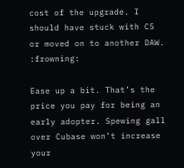cost of the upgrade. I should have stuck with C5 or moved on to another DAW. :frowning:

Ease up a bit. That’s the price you pay for being an early adopter. Spewing gall over Cubase won’t increase your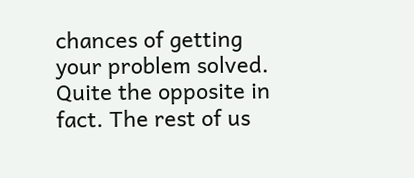chances of getting your problem solved. Quite the opposite in fact. The rest of us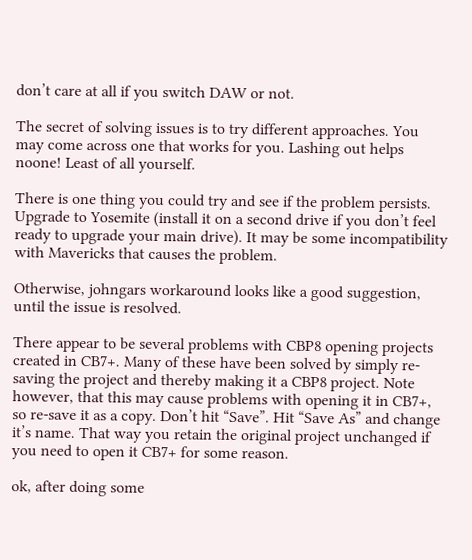don’t care at all if you switch DAW or not.

The secret of solving issues is to try different approaches. You may come across one that works for you. Lashing out helps noone! Least of all yourself.

There is one thing you could try and see if the problem persists. Upgrade to Yosemite (install it on a second drive if you don’t feel ready to upgrade your main drive). It may be some incompatibility with Mavericks that causes the problem.

Otherwise, johngars workaround looks like a good suggestion, until the issue is resolved.

There appear to be several problems with CBP8 opening projects created in CB7+. Many of these have been solved by simply re-saving the project and thereby making it a CBP8 project. Note however, that this may cause problems with opening it in CB7+, so re-save it as a copy. Don’t hit “Save”. Hit “Save As” and change it’s name. That way you retain the original project unchanged if you need to open it CB7+ for some reason.

ok, after doing some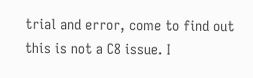trial and error, come to find out this is not a C8 issue. I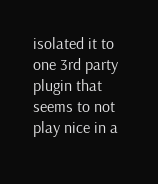isolated it to one 3rd party plugin that seems to not play nice in a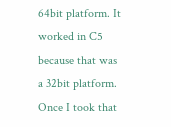64bit platform. It worked in C5 because that was a 32bit platform. Once I took that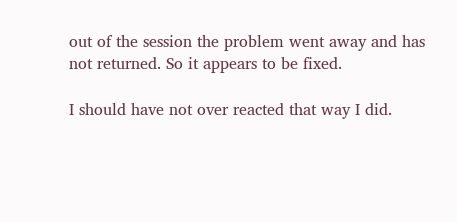out of the session the problem went away and has not returned. So it appears to be fixed.

I should have not over reacted that way I did.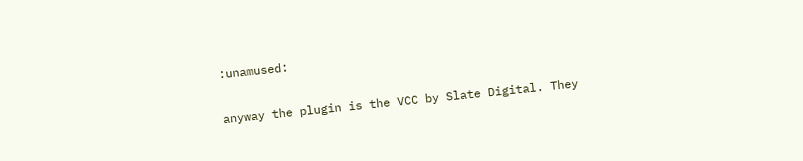:unamused:

anyway the plugin is the VCC by Slate Digital. They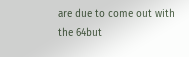are due to come out with the 64but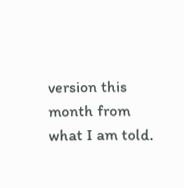version this month from what I am told.